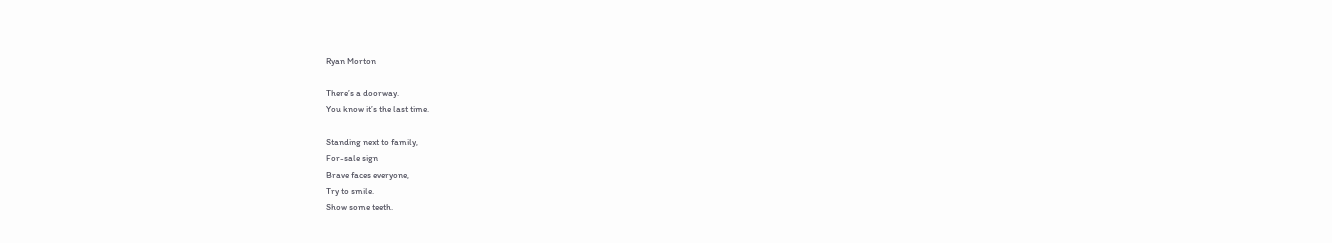Ryan Morton

There’s a doorway.
You know it’s the last time.

Standing next to family,
For-sale sign
Brave faces everyone,
Try to smile.
Show some teeth.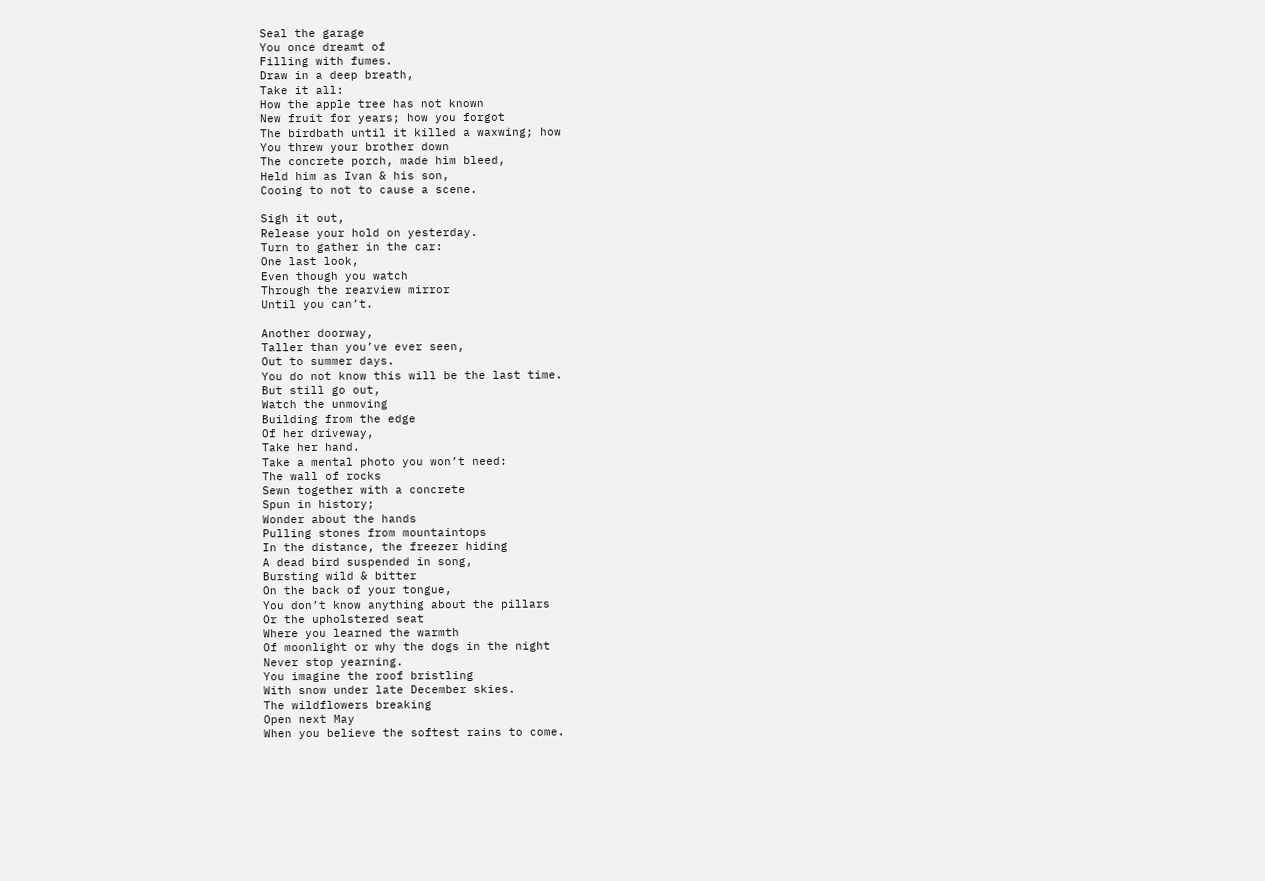Seal the garage
You once dreamt of
Filling with fumes.
Draw in a deep breath,
Take it all:
How the apple tree has not known
New fruit for years; how you forgot
The birdbath until it killed a waxwing; how
You threw your brother down
The concrete porch, made him bleed,
Held him as Ivan & his son,
Cooing to not to cause a scene.

Sigh it out,
Release your hold on yesterday.
Turn to gather in the car:
One last look,
Even though you watch
Through the rearview mirror
Until you can’t.

Another doorway,
Taller than you’ve ever seen,
Out to summer days.
You do not know this will be the last time.
But still go out,
Watch the unmoving
Building from the edge
Of her driveway,
Take her hand.
Take a mental photo you won’t need:
The wall of rocks
Sewn together with a concrete
Spun in history;
Wonder about the hands
Pulling stones from mountaintops
In the distance, the freezer hiding
A dead bird suspended in song,
Bursting wild & bitter
On the back of your tongue,
You don’t know anything about the pillars
Or the upholstered seat
Where you learned the warmth
Of moonlight or why the dogs in the night
Never stop yearning.
You imagine the roof bristling
With snow under late December skies.
The wildflowers breaking
Open next May
When you believe the softest rains to come.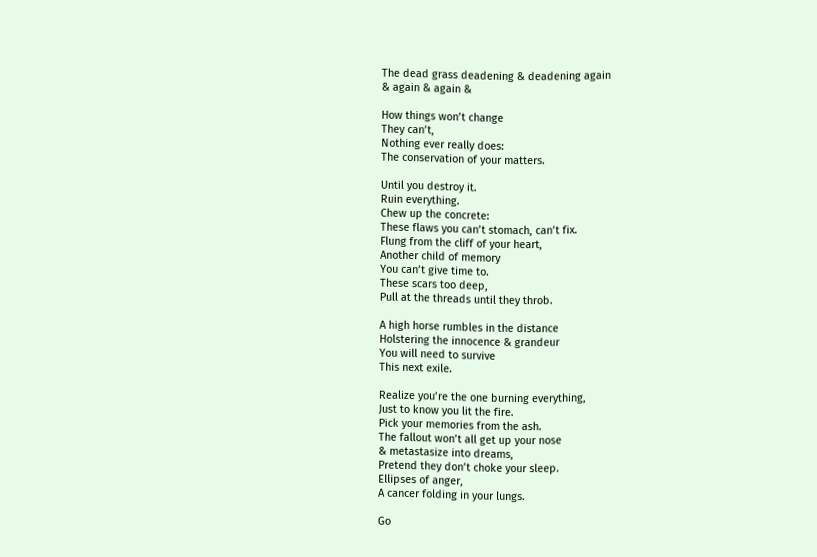The dead grass deadening & deadening again
& again & again &

How things won’t change
They can’t,
Nothing ever really does:
The conservation of your matters.

Until you destroy it.
Ruin everything.
Chew up the concrete:
These flaws you can’t stomach, can’t fix.
Flung from the cliff of your heart,
Another child of memory
You can’t give time to.
These scars too deep,
Pull at the threads until they throb.

A high horse rumbles in the distance
Holstering the innocence & grandeur
You will need to survive
This next exile.

Realize you’re the one burning everything,
Just to know you lit the fire.
Pick your memories from the ash.
The fallout won’t all get up your nose
& metastasize into dreams,
Pretend they don’t choke your sleep.
Ellipses of anger,
A cancer folding in your lungs.

Go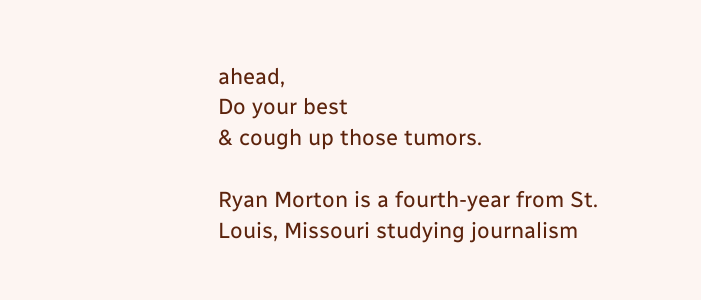ahead,
Do your best
& cough up those tumors.

Ryan Morton is a fourth-year from St. Louis, Missouri studying journalism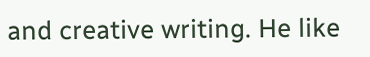and creative writing. He like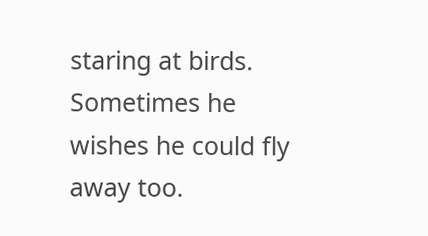staring at birds. Sometimes he wishes he could fly away too.